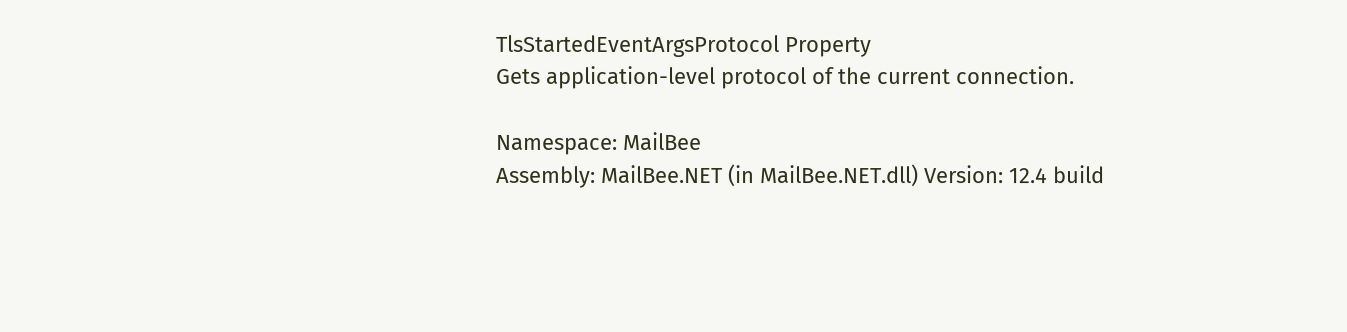TlsStartedEventArgsProtocol Property
Gets application-level protocol of the current connection.

Namespace: MailBee
Assembly: MailBee.NET (in MailBee.NET.dll) Version: 12.4 build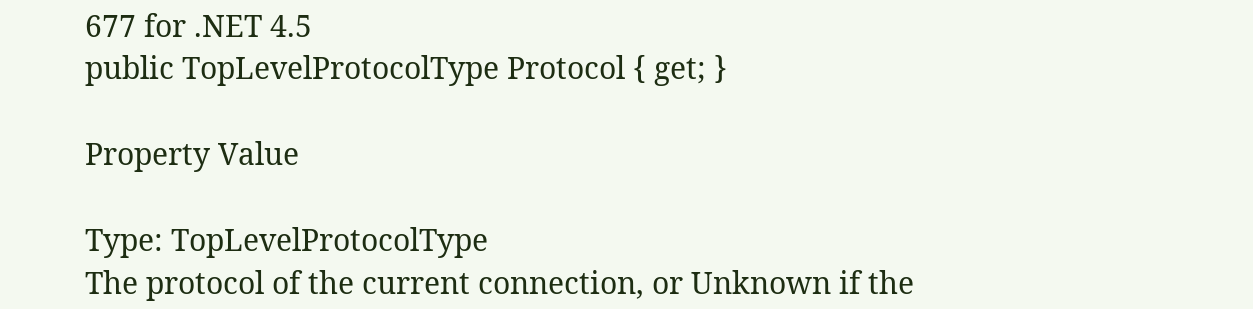677 for .NET 4.5
public TopLevelProtocolType Protocol { get; }

Property Value

Type: TopLevelProtocolType
The protocol of the current connection, or Unknown if the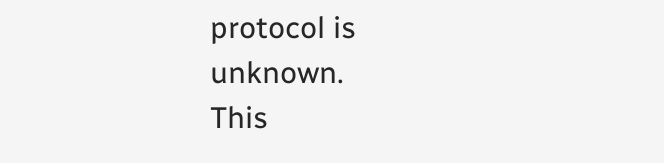protocol is unknown.
This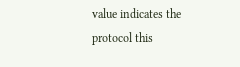value indicates the protocol this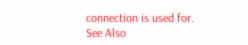connection is used for.
See Also